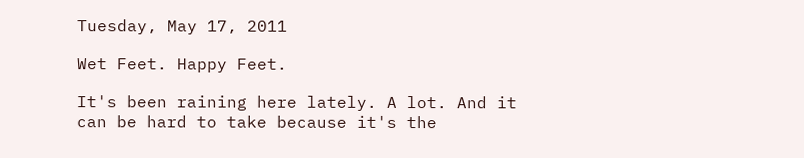Tuesday, May 17, 2011

Wet Feet. Happy Feet.

It's been raining here lately. A lot. And it can be hard to take because it's the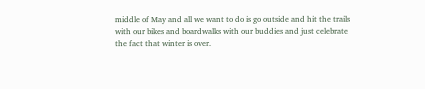middle of May and all we want to do is go outside and hit the trails with our bikes and boardwalks with our buddies and just celebrate the fact that winter is over.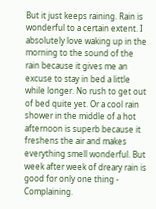But it just keeps raining. Rain is wonderful to a certain extent. I absolutely love waking up in the morning to the sound of the rain because it gives me an excuse to stay in bed a little while longer. No rush to get out of bed quite yet. Or a cool rain shower in the middle of a hot afternoon is superb because it freshens the air and makes everything smell wonderful. But week after week of dreary rain is good for only one thing - Complaining.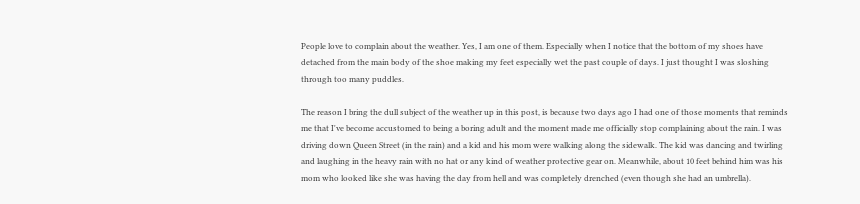People love to complain about the weather. Yes, I am one of them. Especially when I notice that the bottom of my shoes have detached from the main body of the shoe making my feet especially wet the past couple of days. I just thought I was sloshing through too many puddles.

The reason I bring the dull subject of the weather up in this post, is because two days ago I had one of those moments that reminds me that I've become accustomed to being a boring adult and the moment made me officially stop complaining about the rain. I was driving down Queen Street (in the rain) and a kid and his mom were walking along the sidewalk. The kid was dancing and twirling and laughing in the heavy rain with no hat or any kind of weather protective gear on. Meanwhile, about 10 feet behind him was his mom who looked like she was having the day from hell and was completely drenched (even though she had an umbrella).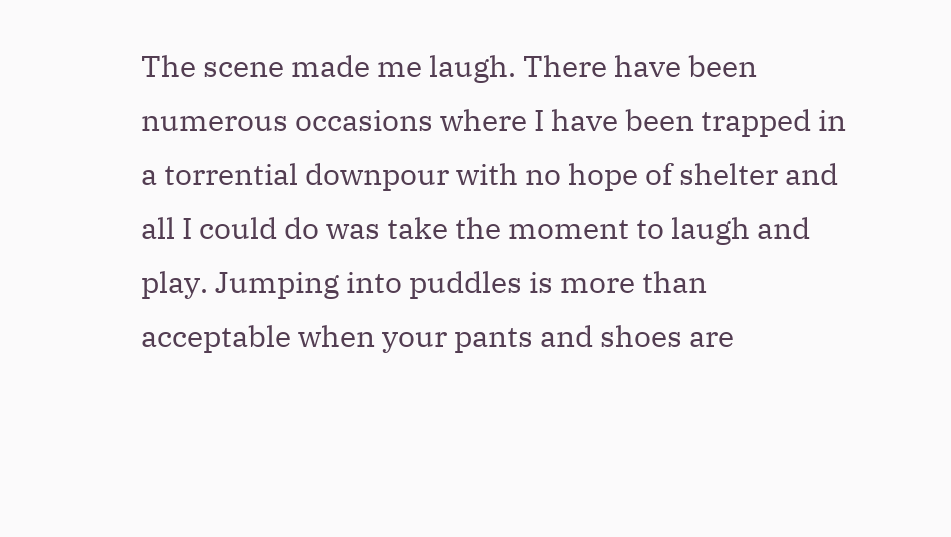The scene made me laugh. There have been numerous occasions where I have been trapped in a torrential downpour with no hope of shelter and all I could do was take the moment to laugh and play. Jumping into puddles is more than acceptable when your pants and shoes are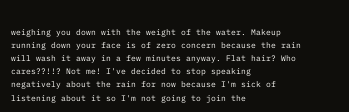weighing you down with the weight of the water. Makeup running down your face is of zero concern because the rain will wash it away in a few minutes anyway. Flat hair? Who cares??!!? Not me! I've decided to stop speaking negatively about the rain for now because I'm sick of listening about it so I'm not going to join the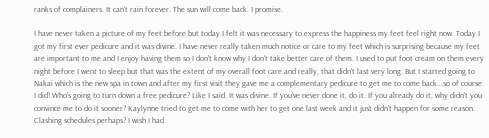ranks of complainers. It can't rain forever. The sun will come back. I promise.

I have never taken a picture of my feet before but today I felt it was necessary to express the happiness my feet feel right now. Today I got my first ever pedicure and it was divine. I have never really taken much notice or care to my feet which is surprising because my feet are important to me and I enjoy having them so I don't know why I don't take better care of them. I used to put foot cream on them every night before I went to sleep but that was the extent of my overall foot care and really, that didn't last very long. But I started going to Nakai which is the new spa in town and after my first visit they gave me a complementary pedicure to get me to come back...so of course I did! Who's going to turn down a free pedicure? Like I said. It was divine. If you've never done it, do it. If you already do it, why didn't you convince me to do it sooner? Kaylynne tried to get me to come with her to get one last week and it just didn't happen for some reason. Clashing schedules perhaps? I wish I had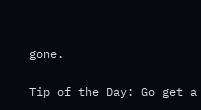gone.

Tip of the Day: Go get a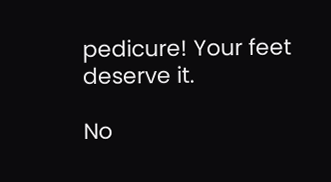pedicure! Your feet deserve it.

No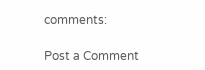comments:

Post a Comment